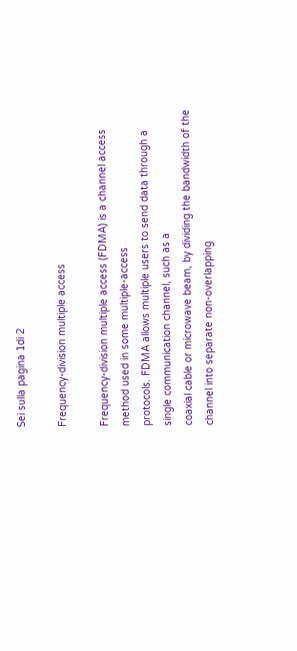Sei sulla pagina 1di 2

Frequency-division multiple access

Frequency-division multiple access (FDMA) is a channel access method used in some multiple-access
protocols. FDMA allows multiple users to send data through a single communication channel, such as a
coaxial cable or microwave beam, by dividing the bandwidth of the channel into separate non-overlapping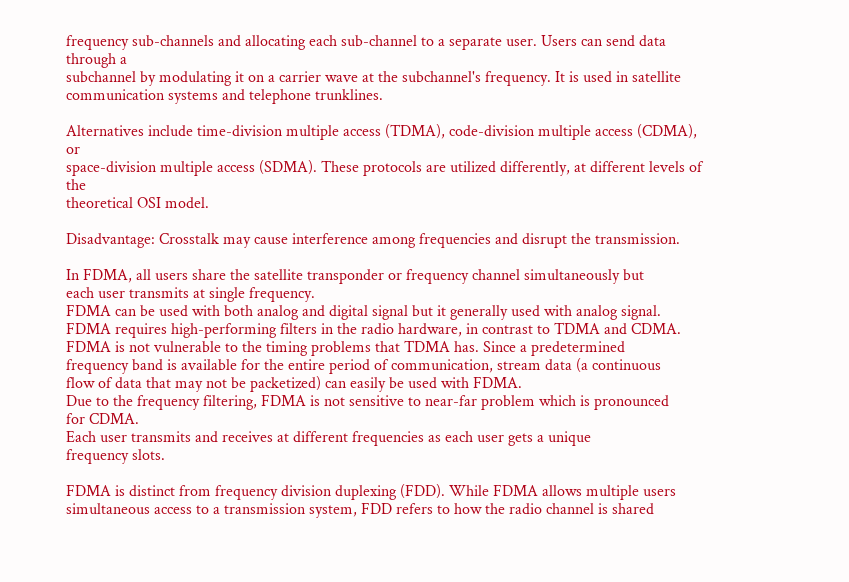frequency sub-channels and allocating each sub-channel to a separate user. Users can send data through a
subchannel by modulating it on a carrier wave at the subchannel's frequency. It is used in satellite
communication systems and telephone trunklines.

Alternatives include time-division multiple access (TDMA), code-division multiple access (CDMA), or
space-division multiple access (SDMA). These protocols are utilized differently, at different levels of the
theoretical OSI model.

Disadvantage: Crosstalk may cause interference among frequencies and disrupt the transmission.

In FDMA, all users share the satellite transponder or frequency channel simultaneously but
each user transmits at single frequency.
FDMA can be used with both analog and digital signal but it generally used with analog signal.
FDMA requires high-performing filters in the radio hardware, in contrast to TDMA and CDMA.
FDMA is not vulnerable to the timing problems that TDMA has. Since a predetermined
frequency band is available for the entire period of communication, stream data (a continuous
flow of data that may not be packetized) can easily be used with FDMA.
Due to the frequency filtering, FDMA is not sensitive to near-far problem which is pronounced
for CDMA.
Each user transmits and receives at different frequencies as each user gets a unique
frequency slots.

FDMA is distinct from frequency division duplexing (FDD). While FDMA allows multiple users
simultaneous access to a transmission system, FDD refers to how the radio channel is shared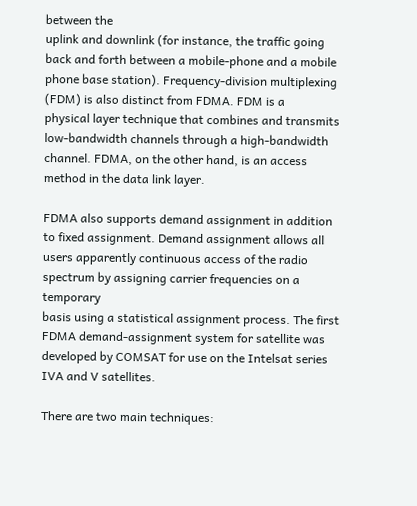between the
uplink and downlink (for instance, the traffic going back and forth between a mobile-phone and a mobile
phone base station). Frequency-division multiplexing (FDM) is also distinct from FDMA. FDM is a
physical layer technique that combines and transmits low-bandwidth channels through a high-bandwidth
channel. FDMA, on the other hand, is an access method in the data link layer.

FDMA also supports demand assignment in addition to fixed assignment. Demand assignment allows all
users apparently continuous access of the radio spectrum by assigning carrier frequencies on a temporary
basis using a statistical assignment process. The first FDMA demand-assignment system for satellite was
developed by COMSAT for use on the Intelsat series IVA and V satellites.

There are two main techniques: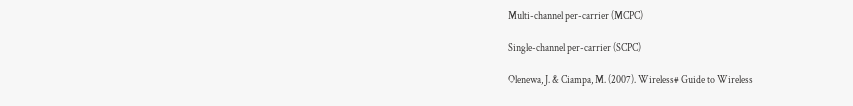Multi-channel per-carrier (MCPC)

Single-channel per-carrier (SCPC)

Olenewa, J. & Ciampa, M. (2007). Wireless# Guide to Wireless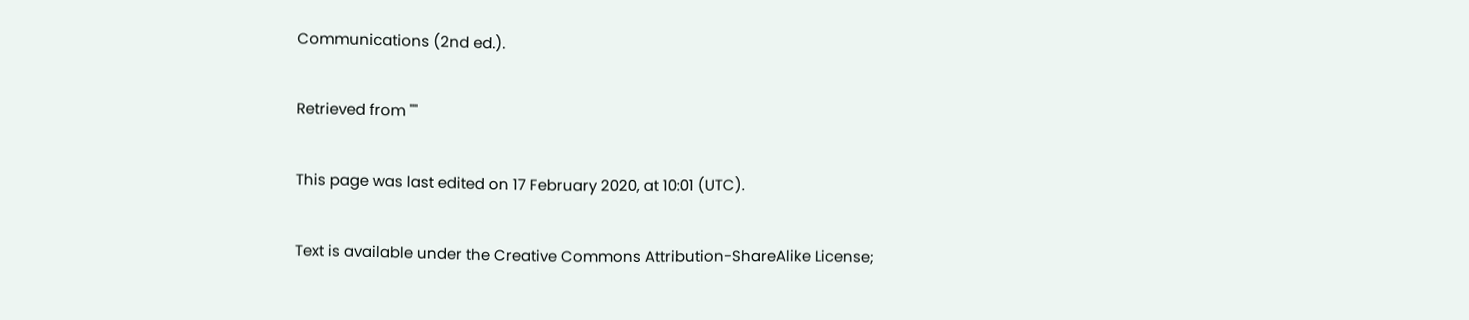Communications (2nd ed.).

Retrieved from ""

This page was last edited on 17 February 2020, at 10:01 (UTC).

Text is available under the Creative Commons Attribution-ShareAlike License;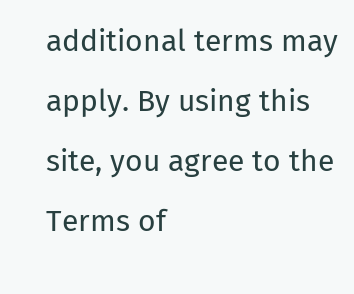additional terms may apply. By using this
site, you agree to the Terms of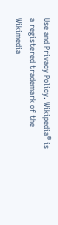Use and Privacy Policy. Wikipedia® is a registered trademark of the Wikimedia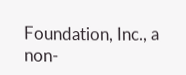Foundation, Inc., a non-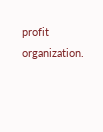profit organization.